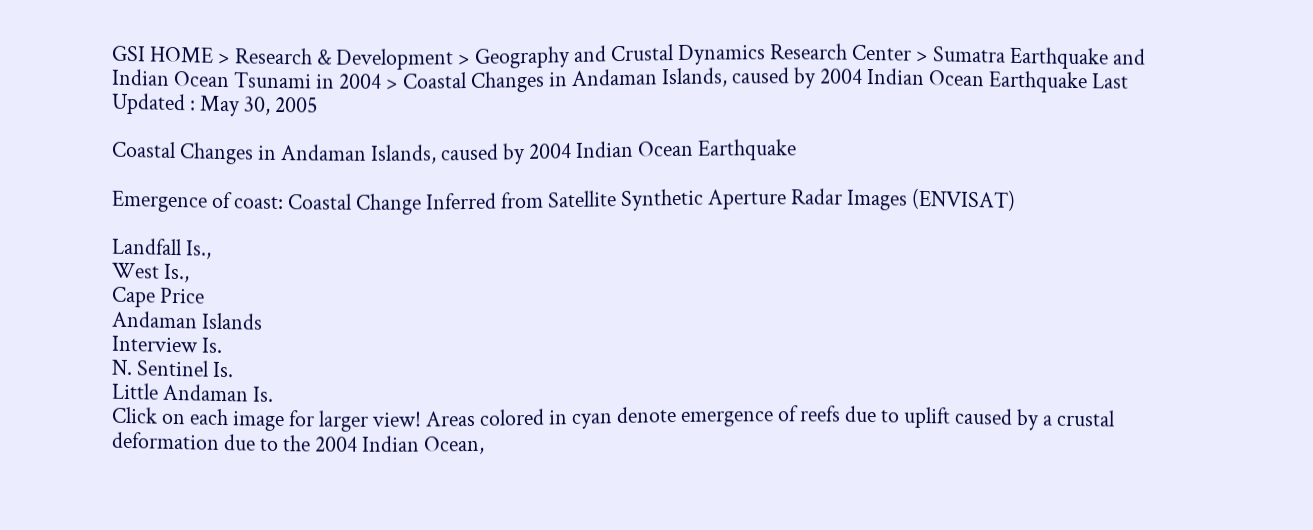GSI HOME > Research & Development > Geography and Crustal Dynamics Research Center > Sumatra Earthquake and Indian Ocean Tsunami in 2004 > Coastal Changes in Andaman Islands, caused by 2004 Indian Ocean Earthquake Last Updated : May 30, 2005

Coastal Changes in Andaman Islands, caused by 2004 Indian Ocean Earthquake

Emergence of coast: Coastal Change Inferred from Satellite Synthetic Aperture Radar Images (ENVISAT)

Landfall Is.,
West Is.,
Cape Price
Andaman Islands
Interview Is.
N. Sentinel Is.
Little Andaman Is.
Click on each image for larger view! Areas colored in cyan denote emergence of reefs due to uplift caused by a crustal deformation due to the 2004 Indian Ocean,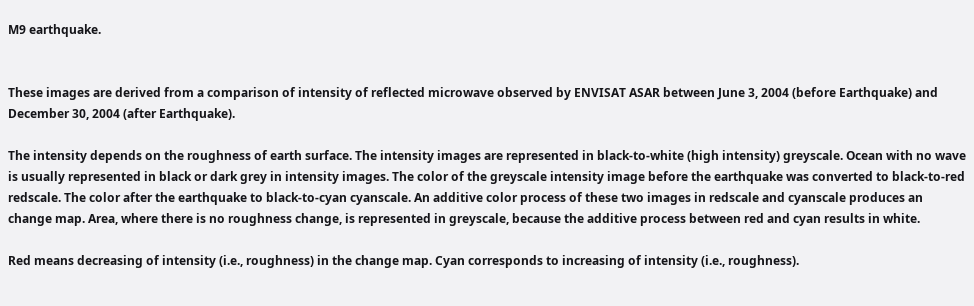M9 earthquake.


These images are derived from a comparison of intensity of reflected microwave observed by ENVISAT ASAR between June 3, 2004 (before Earthquake) and December 30, 2004 (after Earthquake).

The intensity depends on the roughness of earth surface. The intensity images are represented in black-to-white (high intensity) greyscale. Ocean with no wave is usually represented in black or dark grey in intensity images. The color of the greyscale intensity image before the earthquake was converted to black-to-red redscale. The color after the earthquake to black-to-cyan cyanscale. An additive color process of these two images in redscale and cyanscale produces an change map. Area, where there is no roughness change, is represented in greyscale, because the additive process between red and cyan results in white.

Red means decreasing of intensity (i.e., roughness) in the change map. Cyan corresponds to increasing of intensity (i.e., roughness).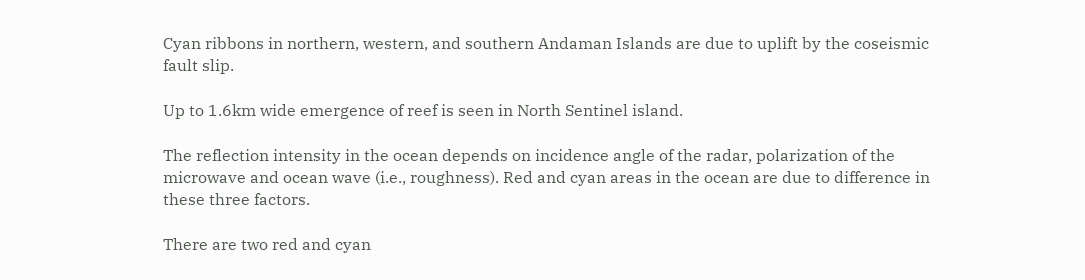Cyan ribbons in northern, western, and southern Andaman Islands are due to uplift by the coseismic fault slip.

Up to 1.6km wide emergence of reef is seen in North Sentinel island.

The reflection intensity in the ocean depends on incidence angle of the radar, polarization of the microwave and ocean wave (i.e., roughness). Red and cyan areas in the ocean are due to difference in these three factors.

There are two red and cyan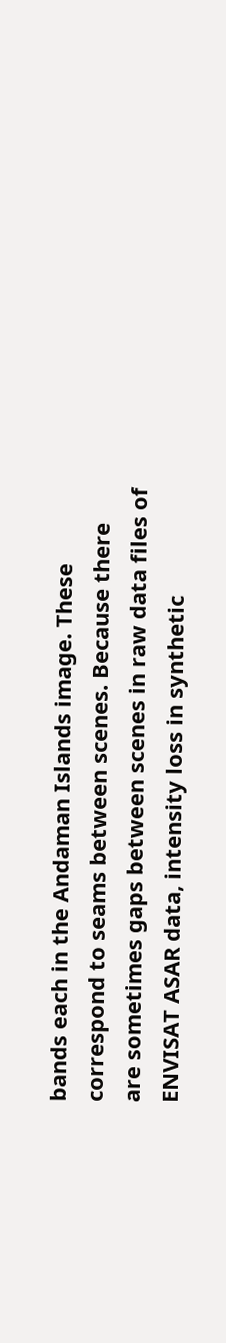bands each in the Andaman Islands image. These correspond to seams between scenes. Because there are sometimes gaps between scenes in raw data files of ENVISAT ASAR data, intensity loss in synthetic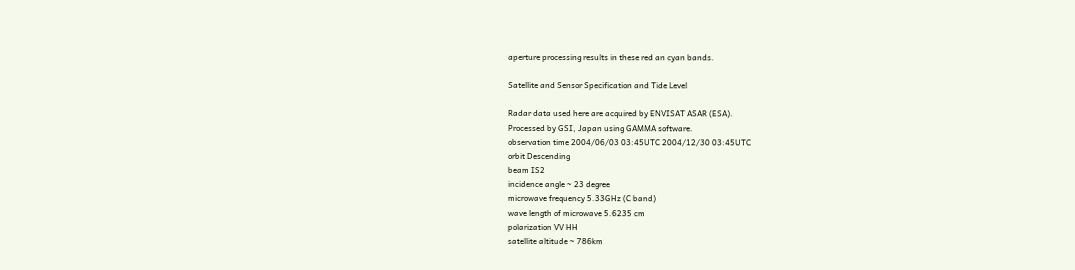aperture processing results in these red an cyan bands.

Satellite and Sensor Specification and Tide Level

Radar data used here are acquired by ENVISAT ASAR (ESA).
Processed by GSI, Japan using GAMMA software.
observation time 2004/06/03 03:45UTC 2004/12/30 03:45UTC
orbit Descending
beam IS2
incidence angle ~ 23 degree
microwave frequency 5.33GHz (C band)
wave length of microwave 5.6235 cm
polarization VV HH
satellite altitude ~ 786km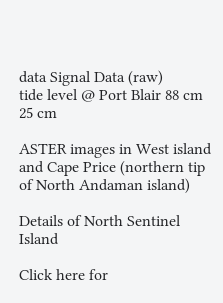data Signal Data (raw)
tide level @ Port Blair 88 cm 25 cm

ASTER images in West island and Cape Price (northern tip of North Andaman island)

Details of North Sentinel Island

Click here for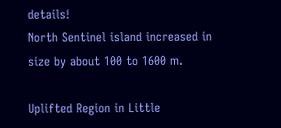details!
North Sentinel island increased in size by about 100 to 1600 m.

Uplifted Region in Little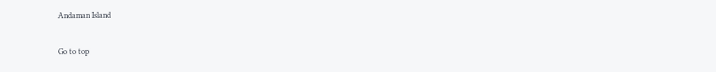Andaman Island

Go to top